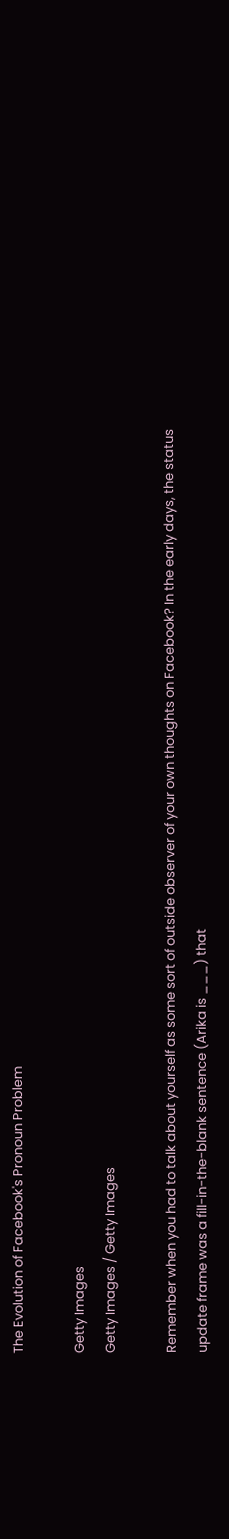The Evolution of Facebook's Pronoun Problem

Getty Images
Getty Images / Getty Images

Remember when you had to talk about yourself as some sort of outside observer of your own thoughts on Facebook? In the early days, the status update frame was a fill-in-the-blank sentence (Arika is ___) that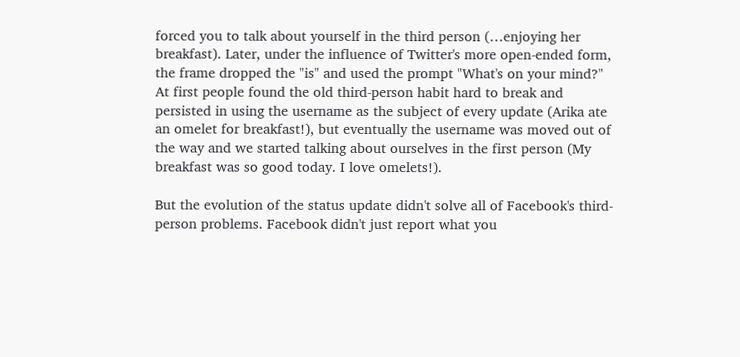forced you to talk about yourself in the third person (…enjoying her breakfast). Later, under the influence of Twitter's more open-ended form, the frame dropped the "is" and used the prompt "What's on your mind?" At first people found the old third-person habit hard to break and persisted in using the username as the subject of every update (Arika ate an omelet for breakfast!), but eventually the username was moved out of the way and we started talking about ourselves in the first person (My breakfast was so good today. I love omelets!).

But the evolution of the status update didn't solve all of Facebook's third-person problems. Facebook didn't just report what you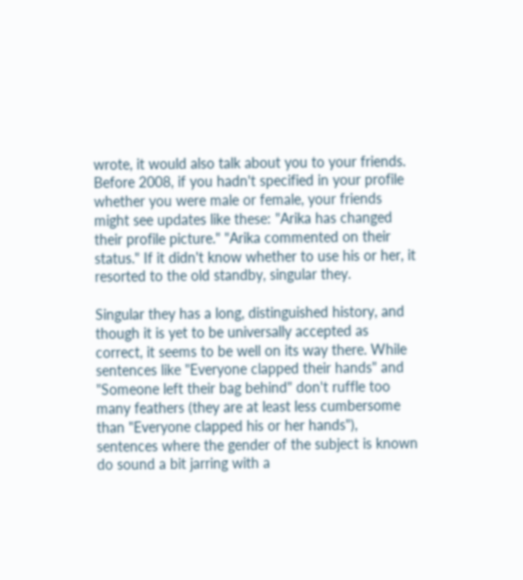wrote, it would also talk about you to your friends. Before 2008, if you hadn't specified in your profile whether you were male or female, your friends might see updates like these: "Arika has changed their profile picture." "Arika commented on their status." If it didn't know whether to use his or her, it resorted to the old standby, singular they.

Singular they has a long, distinguished history, and though it is yet to be universally accepted as correct, it seems to be well on its way there. While sentences like "Everyone clapped their hands" and "Someone left their bag behind" don't ruffle too many feathers (they are at least less cumbersome than "Everyone clapped his or her hands"), sentences where the gender of the subject is known do sound a bit jarring with a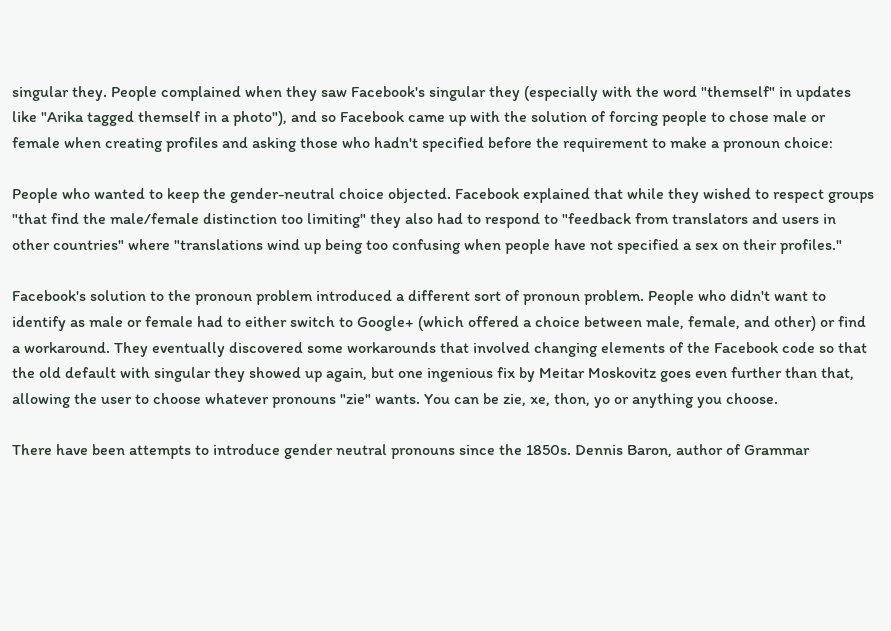singular they. People complained when they saw Facebook's singular they (especially with the word "themself" in updates like "Arika tagged themself in a photo"), and so Facebook came up with the solution of forcing people to chose male or female when creating profiles and asking those who hadn't specified before the requirement to make a pronoun choice:

People who wanted to keep the gender-neutral choice objected. Facebook explained that while they wished to respect groups "that find the male/female distinction too limiting" they also had to respond to "feedback from translators and users in other countries" where "translations wind up being too confusing when people have not specified a sex on their profiles."

Facebook's solution to the pronoun problem introduced a different sort of pronoun problem. People who didn't want to identify as male or female had to either switch to Google+ (which offered a choice between male, female, and other) or find a workaround. They eventually discovered some workarounds that involved changing elements of the Facebook code so that the old default with singular they showed up again, but one ingenious fix by Meitar Moskovitz goes even further than that, allowing the user to choose whatever pronouns "zie" wants. You can be zie, xe, thon, yo or anything you choose.

There have been attempts to introduce gender neutral pronouns since the 1850s. Dennis Baron, author of Grammar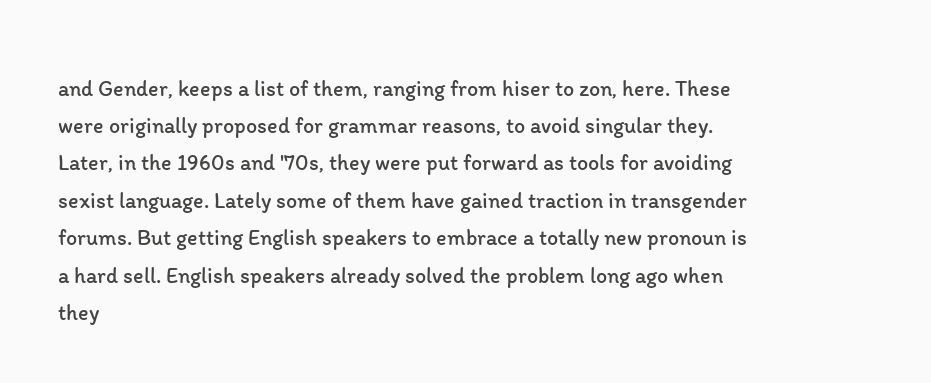and Gender, keeps a list of them, ranging from hiser to zon, here. These were originally proposed for grammar reasons, to avoid singular they. Later, in the 1960s and '70s, they were put forward as tools for avoiding sexist language. Lately some of them have gained traction in transgender forums. But getting English speakers to embrace a totally new pronoun is a hard sell. English speakers already solved the problem long ago when they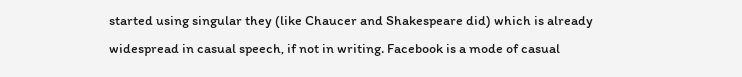started using singular they (like Chaucer and Shakespeare did) which is already widespread in casual speech, if not in writing. Facebook is a mode of casual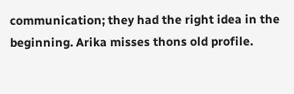communication; they had the right idea in the beginning. Arika misses thons old profile.